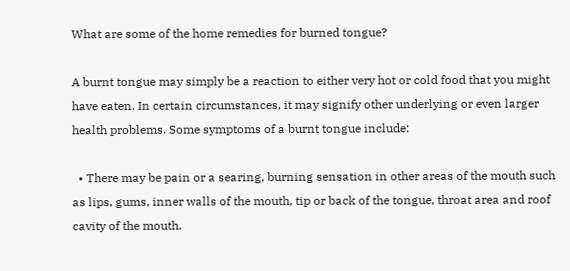What are some of the home remedies for burned tongue?

A burnt tongue may simply be a reaction to either very hot or cold food that you might have eaten. In certain circumstances, it may signify other underlying or even larger health problems. Some symptoms of a burnt tongue include:

  • There may be pain or a searing, burning sensation in other areas of the mouth such as lips, gums, inner walls of the mouth, tip or back of the tongue, throat area and roof cavity of the mouth.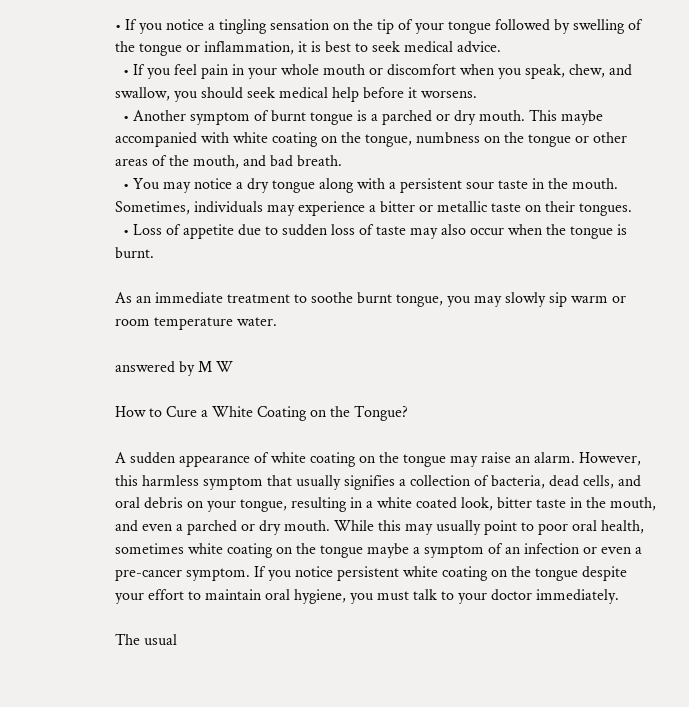• If you notice a tingling sensation on the tip of your tongue followed by swelling of the tongue or inflammation, it is best to seek medical advice.
  • If you feel pain in your whole mouth or discomfort when you speak, chew, and swallow, you should seek medical help before it worsens.
  • Another symptom of burnt tongue is a parched or dry mouth. This maybe accompanied with white coating on the tongue, numbness on the tongue or other areas of the mouth, and bad breath.
  • You may notice a dry tongue along with a persistent sour taste in the mouth. Sometimes, individuals may experience a bitter or metallic taste on their tongues.
  • Loss of appetite due to sudden loss of taste may also occur when the tongue is burnt.

As an immediate treatment to soothe burnt tongue, you may slowly sip warm or room temperature water.

answered by M W

How to Cure a White Coating on the Tongue?

A sudden appearance of white coating on the tongue may raise an alarm. However, this harmless symptom that usually signifies a collection of bacteria, dead cells, and oral debris on your tongue, resulting in a white coated look, bitter taste in the mouth, and even a parched or dry mouth. While this may usually point to poor oral health, sometimes white coating on the tongue maybe a symptom of an infection or even a pre-cancer symptom. If you notice persistent white coating on the tongue despite your effort to maintain oral hygiene, you must talk to your doctor immediately.

The usual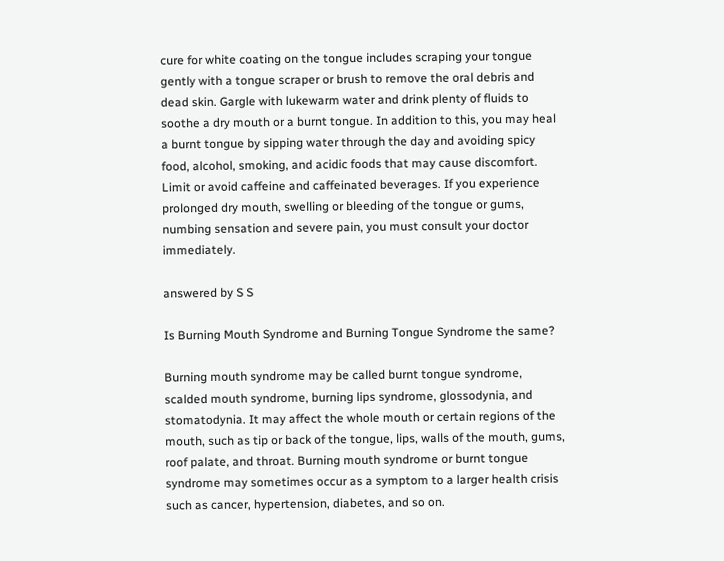cure for white coating on the tongue includes scraping your tongue gently with a tongue scraper or brush to remove the oral debris and dead skin. Gargle with lukewarm water and drink plenty of fluids to soothe a dry mouth or a burnt tongue. In addition to this, you may heal a burnt tongue by sipping water through the day and avoiding spicy food, alcohol, smoking, and acidic foods that may cause discomfort. Limit or avoid caffeine and caffeinated beverages. If you experience prolonged dry mouth, swelling or bleeding of the tongue or gums, numbing sensation and severe pain, you must consult your doctor immediately.

answered by S S

Is Burning Mouth Syndrome and Burning Tongue Syndrome the same?

Burning mouth syndrome may be called burnt tongue syndrome, scalded mouth syndrome, burning lips syndrome, glossodynia, and stomatodynia. It may affect the whole mouth or certain regions of the mouth, such as tip or back of the tongue, lips, walls of the mouth, gums, roof palate, and throat. Burning mouth syndrome or burnt tongue syndrome may sometimes occur as a symptom to a larger health crisis such as cancer, hypertension, diabetes, and so on.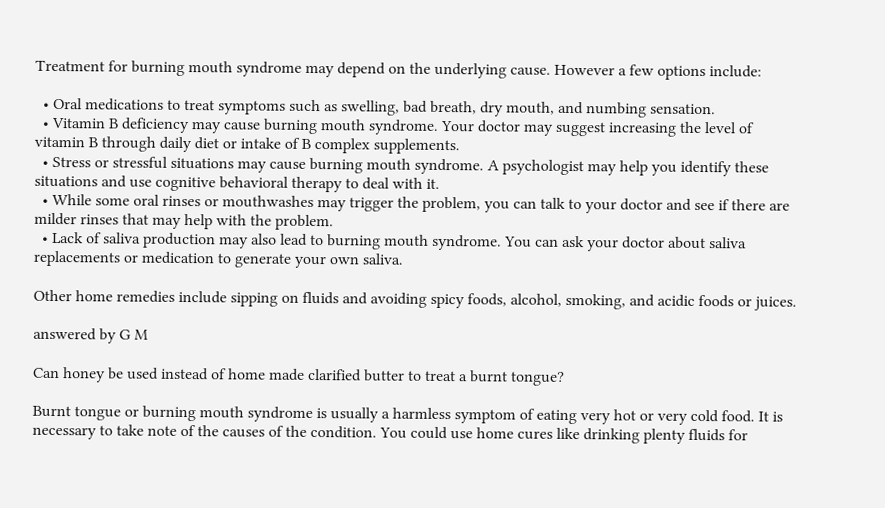Treatment for burning mouth syndrome may depend on the underlying cause. However a few options include:

  • Oral medications to treat symptoms such as swelling, bad breath, dry mouth, and numbing sensation.
  • Vitamin B deficiency may cause burning mouth syndrome. Your doctor may suggest increasing the level of vitamin B through daily diet or intake of B complex supplements.
  • Stress or stressful situations may cause burning mouth syndrome. A psychologist may help you identify these situations and use cognitive behavioral therapy to deal with it.
  • While some oral rinses or mouthwashes may trigger the problem, you can talk to your doctor and see if there are milder rinses that may help with the problem.
  • Lack of saliva production may also lead to burning mouth syndrome. You can ask your doctor about saliva replacements or medication to generate your own saliva.

Other home remedies include sipping on fluids and avoiding spicy foods, alcohol, smoking, and acidic foods or juices.

answered by G M

Can honey be used instead of home made clarified butter to treat a burnt tongue?

Burnt tongue or burning mouth syndrome is usually a harmless symptom of eating very hot or very cold food. It is necessary to take note of the causes of the condition. You could use home cures like drinking plenty fluids for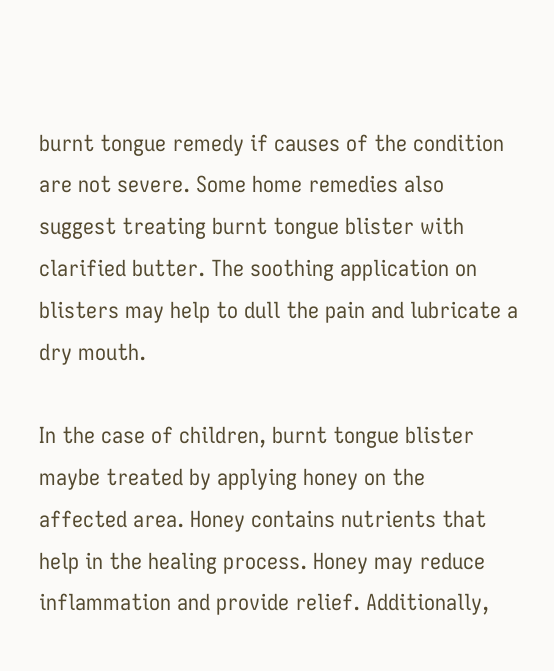burnt tongue remedy if causes of the condition are not severe. Some home remedies also suggest treating burnt tongue blister with clarified butter. The soothing application on blisters may help to dull the pain and lubricate a dry mouth.

In the case of children, burnt tongue blister maybe treated by applying honey on the affected area. Honey contains nutrients that help in the healing process. Honey may reduce inflammation and provide relief. Additionally,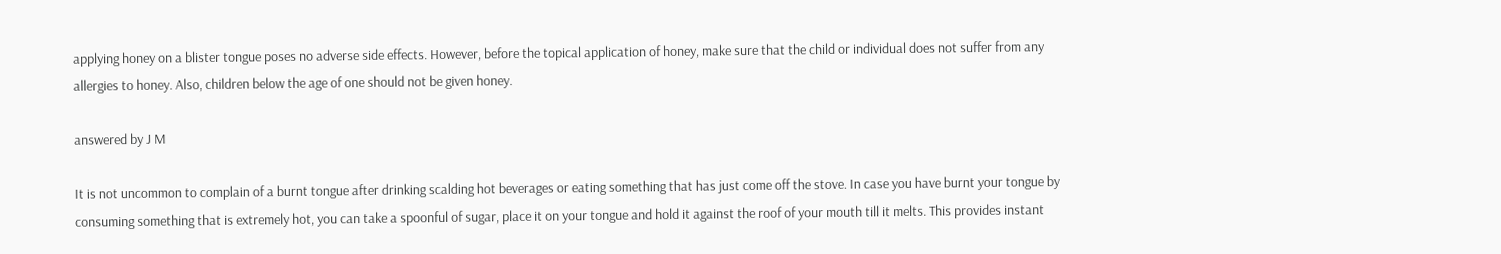applying honey on a blister tongue poses no adverse side effects. However, before the topical application of honey, make sure that the child or individual does not suffer from any allergies to honey. Also, children below the age of one should not be given honey.

answered by J M

It is not uncommon to complain of a burnt tongue after drinking scalding hot beverages or eating something that has just come off the stove. In case you have burnt your tongue by consuming something that is extremely hot, you can take a spoonful of sugar, place it on your tongue and hold it against the roof of your mouth till it melts. This provides instant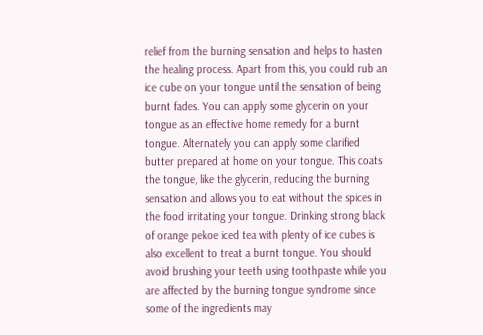relief from the burning sensation and helps to hasten the healing process. Apart from this, you could rub an ice cube on your tongue until the sensation of being burnt fades. You can apply some glycerin on your tongue as an effective home remedy for a burnt tongue. Alternately you can apply some clarified butter prepared at home on your tongue. This coats the tongue, like the glycerin, reducing the burning sensation and allows you to eat without the spices in the food irritating your tongue. Drinking strong black of orange pekoe iced tea with plenty of ice cubes is also excellent to treat a burnt tongue. You should avoid brushing your teeth using toothpaste while you are affected by the burning tongue syndrome since some of the ingredients may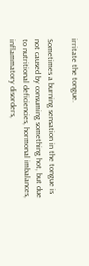irritate the tongue.

Sometimes a burning sensation in the tongue is not caused by consuming something hot, but due to nutritional deficiencies, hormonal imbalances, inflammatory disorders,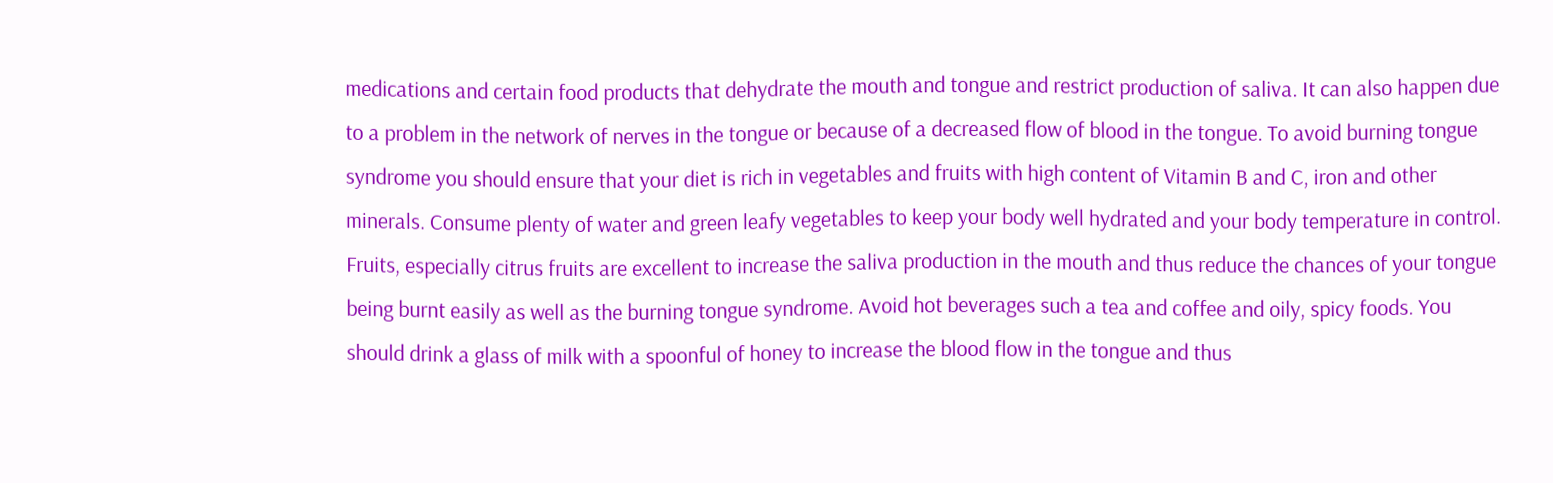medications and certain food products that dehydrate the mouth and tongue and restrict production of saliva. It can also happen due to a problem in the network of nerves in the tongue or because of a decreased flow of blood in the tongue. To avoid burning tongue syndrome you should ensure that your diet is rich in vegetables and fruits with high content of Vitamin B and C, iron and other minerals. Consume plenty of water and green leafy vegetables to keep your body well hydrated and your body temperature in control. Fruits, especially citrus fruits are excellent to increase the saliva production in the mouth and thus reduce the chances of your tongue being burnt easily as well as the burning tongue syndrome. Avoid hot beverages such a tea and coffee and oily, spicy foods. You should drink a glass of milk with a spoonful of honey to increase the blood flow in the tongue and thus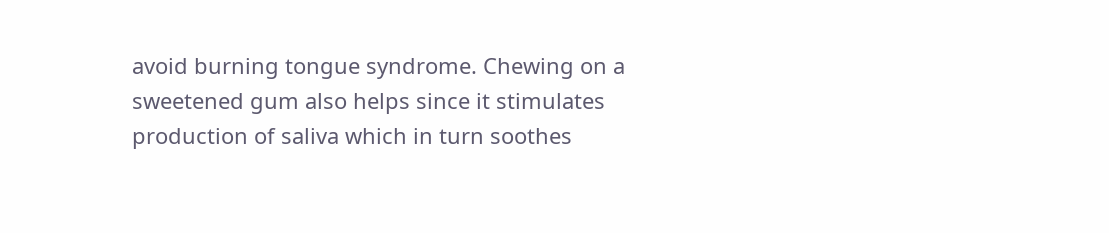avoid burning tongue syndrome. Chewing on a sweetened gum also helps since it stimulates production of saliva which in turn soothes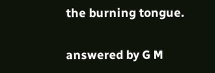the burning tongue.

answered by G M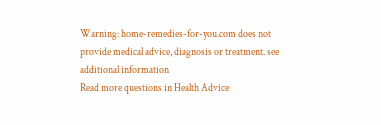Warning: home-remedies-for-you.com does not provide medical advice, diagnosis or treatment. see additional information
Read more questions in Health Advice